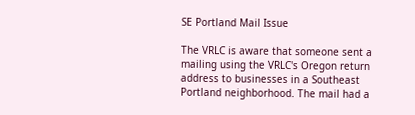SE Portland Mail Issue

The VRLC is aware that someone sent a mailing using the VRLC's Oregon return address to businesses in a Southeast Portland neighborhood. The mail had a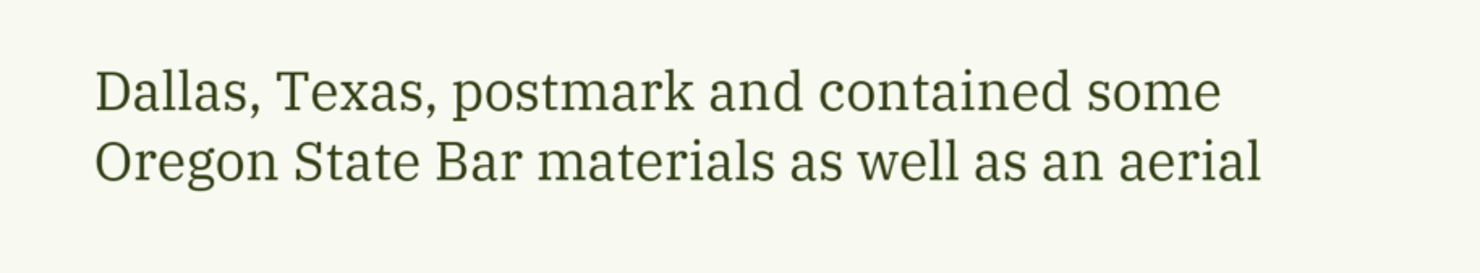Dallas, Texas, postmark and contained some Oregon State Bar materials as well as an aerial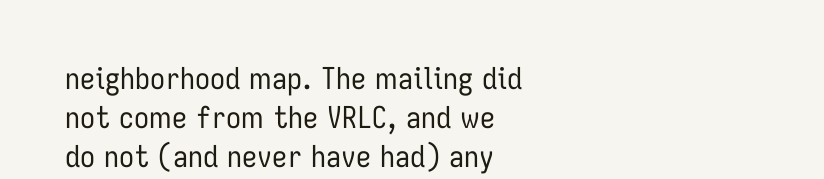neighborhood map. The mailing did not come from the VRLC, and we do not (and never have had) any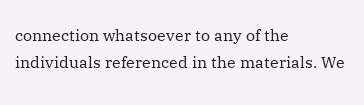connection whatsoever to any of the individuals referenced in the materials. We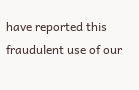have reported this fraudulent use of our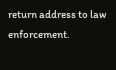return address to law enforcement.